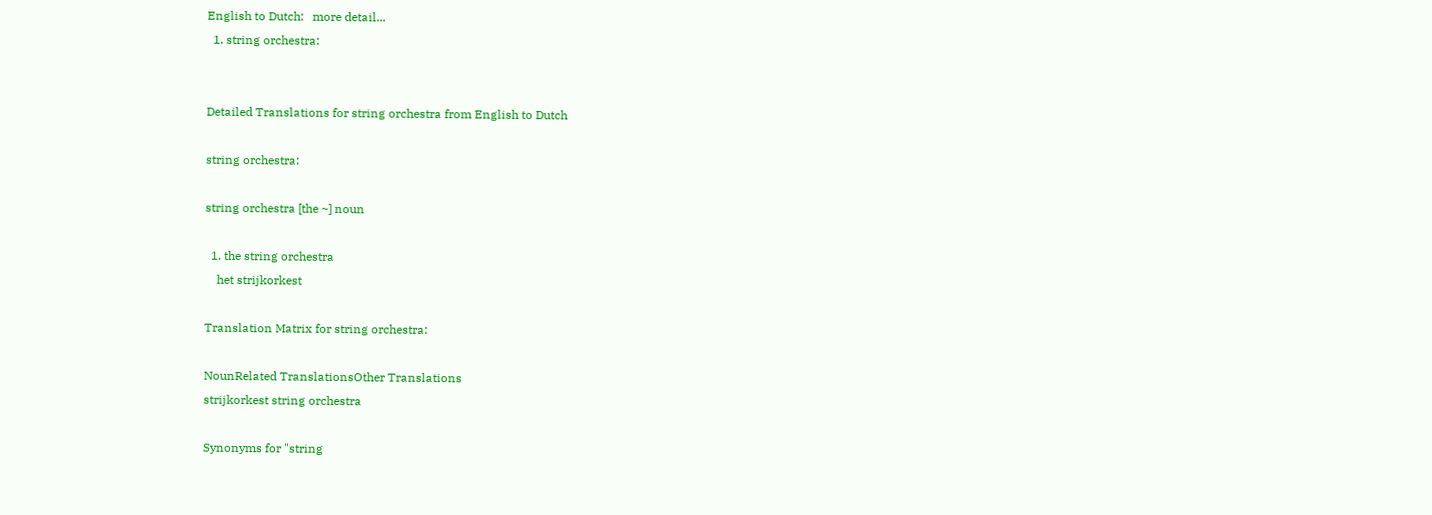English to Dutch:   more detail...
  1. string orchestra:


Detailed Translations for string orchestra from English to Dutch

string orchestra:

string orchestra [the ~] noun

  1. the string orchestra
    het strijkorkest

Translation Matrix for string orchestra:

NounRelated TranslationsOther Translations
strijkorkest string orchestra

Synonyms for "string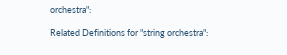orchestra":

Related Definitions for "string orchestra":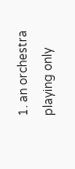1. an orchestra playing only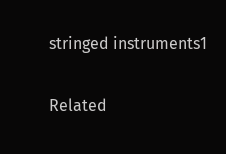stringed instruments1

Related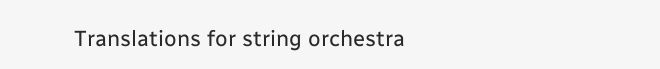Translations for string orchestra